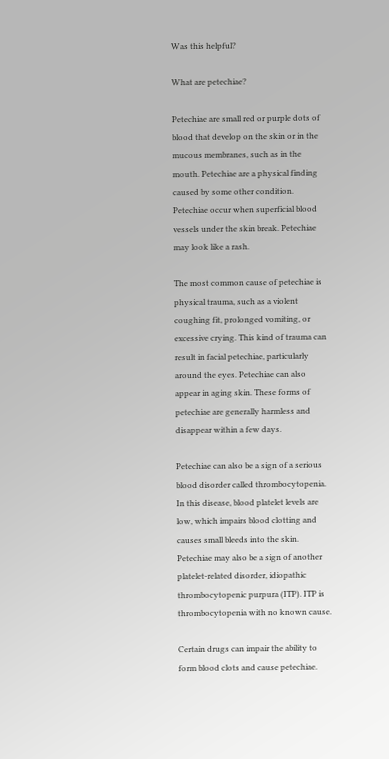Was this helpful?

What are petechiae?

Petechiae are small red or purple dots of blood that develop on the skin or in the mucous membranes, such as in the mouth. Petechiae are a physical finding caused by some other condition. Petechiae occur when superficial blood vessels under the skin break. Petechiae may look like a rash.

The most common cause of petechiae is physical trauma, such as a violent coughing fit, prolonged vomiting, or excessive crying. This kind of trauma can result in facial petechiae, particularly around the eyes. Petechiae can also appear in aging skin. These forms of petechiae are generally harmless and disappear within a few days.

Petechiae can also be a sign of a serious blood disorder called thrombocytopenia. In this disease, blood platelet levels are low, which impairs blood clotting and causes small bleeds into the skin. Petechiae may also be a sign of another platelet-related disorder, idiopathic thrombocytopenic purpura (ITP). ITP is thrombocytopenia with no known cause.

Certain drugs can impair the ability to form blood clots and cause petechiae.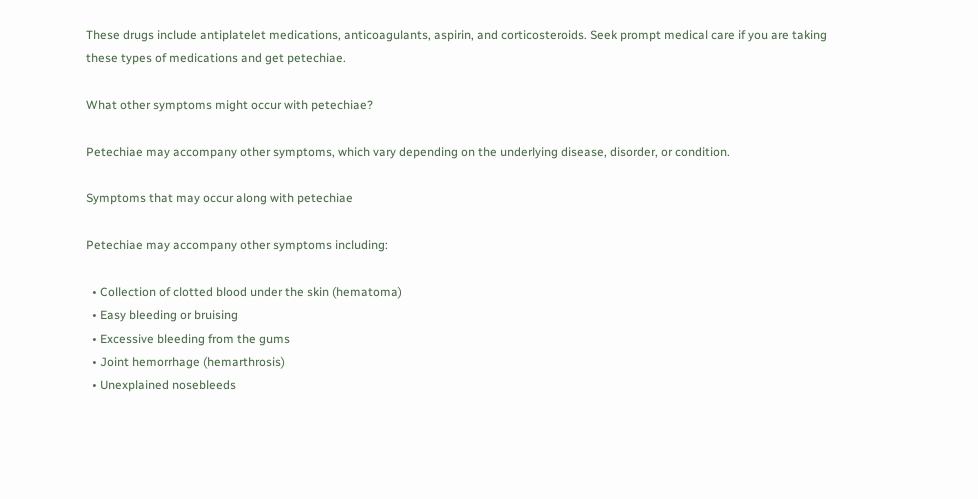These drugs include antiplatelet medications, anticoagulants, aspirin, and corticosteroids. Seek prompt medical care if you are taking these types of medications and get petechiae.

What other symptoms might occur with petechiae?

Petechiae may accompany other symptoms, which vary depending on the underlying disease, disorder, or condition.

Symptoms that may occur along with petechiae

Petechiae may accompany other symptoms including:

  • Collection of clotted blood under the skin (hematoma)
  • Easy bleeding or bruising
  • Excessive bleeding from the gums
  • Joint hemorrhage (hemarthrosis)
  • Unexplained nosebleeds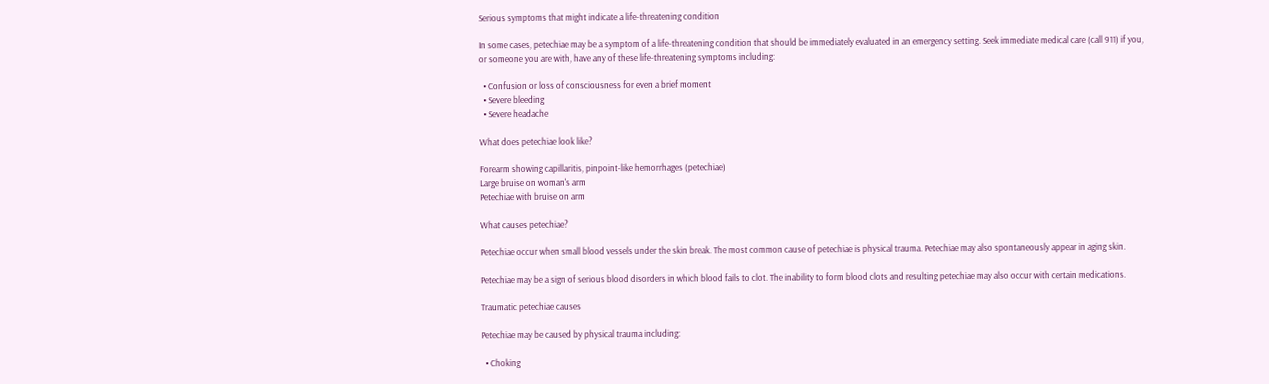Serious symptoms that might indicate a life-threatening condition

In some cases, petechiae may be a symptom of a life-threatening condition that should be immediately evaluated in an emergency setting. Seek immediate medical care (call 911) if you, or someone you are with, have any of these life-threatening symptoms including:

  • Confusion or loss of consciousness for even a brief moment
  • Severe bleeding
  • Severe headache

What does petechiae look like?

Forearm showing capillaritis, pinpoint-like hemorrhages (petechiae)
Large bruise on woman's arm
Petechiae with bruise on arm

What causes petechiae?

Petechiae occur when small blood vessels under the skin break. The most common cause of petechiae is physical trauma. Petechiae may also spontaneously appear in aging skin.

Petechiae may be a sign of serious blood disorders in which blood fails to clot. The inability to form blood clots and resulting petechiae may also occur with certain medications.

Traumatic petechiae causes

Petechiae may be caused by physical trauma including:

  • Choking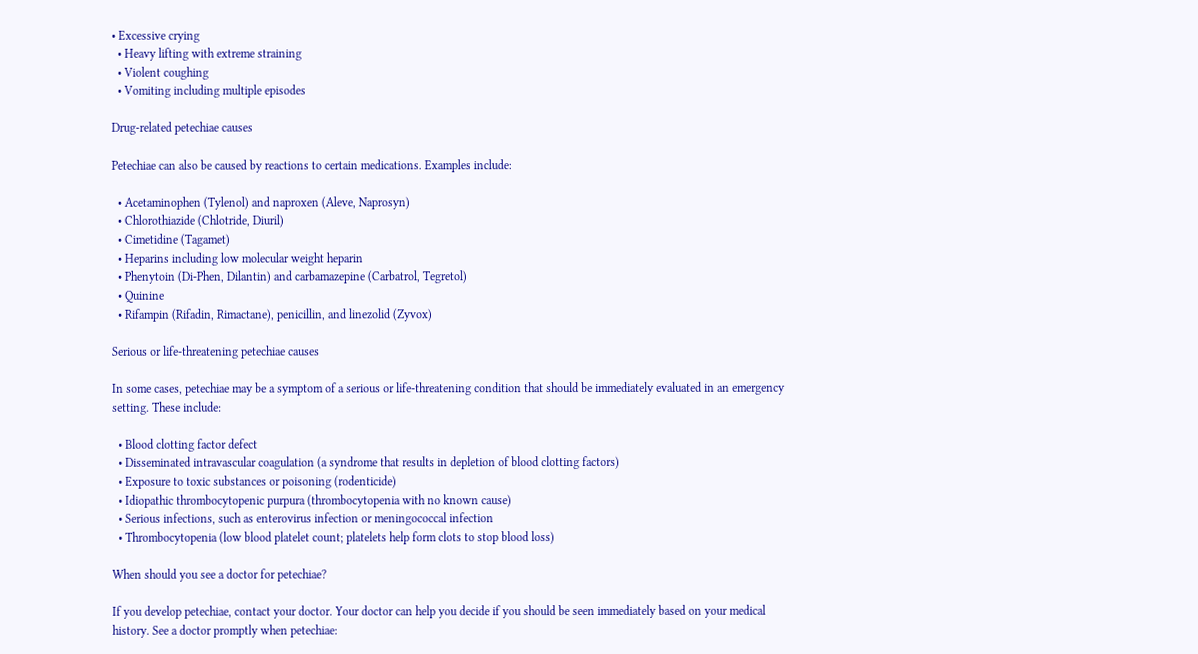• Excessive crying
  • Heavy lifting with extreme straining
  • Violent coughing
  • Vomiting including multiple episodes

Drug-related petechiae causes

Petechiae can also be caused by reactions to certain medications. Examples include:

  • Acetaminophen (Tylenol) and naproxen (Aleve, Naprosyn)
  • Chlorothiazide (Chlotride, Diuril)
  • Cimetidine (Tagamet)
  • Heparins including low molecular weight heparin
  • Phenytoin (Di-Phen, Dilantin) and carbamazepine (Carbatrol, Tegretol)
  • Quinine
  • Rifampin (Rifadin, Rimactane), penicillin, and linezolid (Zyvox)

Serious or life-threatening petechiae causes

In some cases, petechiae may be a symptom of a serious or life-threatening condition that should be immediately evaluated in an emergency setting. These include:

  • Blood clotting factor defect
  • Disseminated intravascular coagulation (a syndrome that results in depletion of blood clotting factors)
  • Exposure to toxic substances or poisoning (rodenticide)
  • Idiopathic thrombocytopenic purpura (thrombocytopenia with no known cause)
  • Serious infections, such as enterovirus infection or meningococcal infection
  • Thrombocytopenia (low blood platelet count; platelets help form clots to stop blood loss)

When should you see a doctor for petechiae?

If you develop petechiae, contact your doctor. Your doctor can help you decide if you should be seen immediately based on your medical history. See a doctor promptly when petechiae: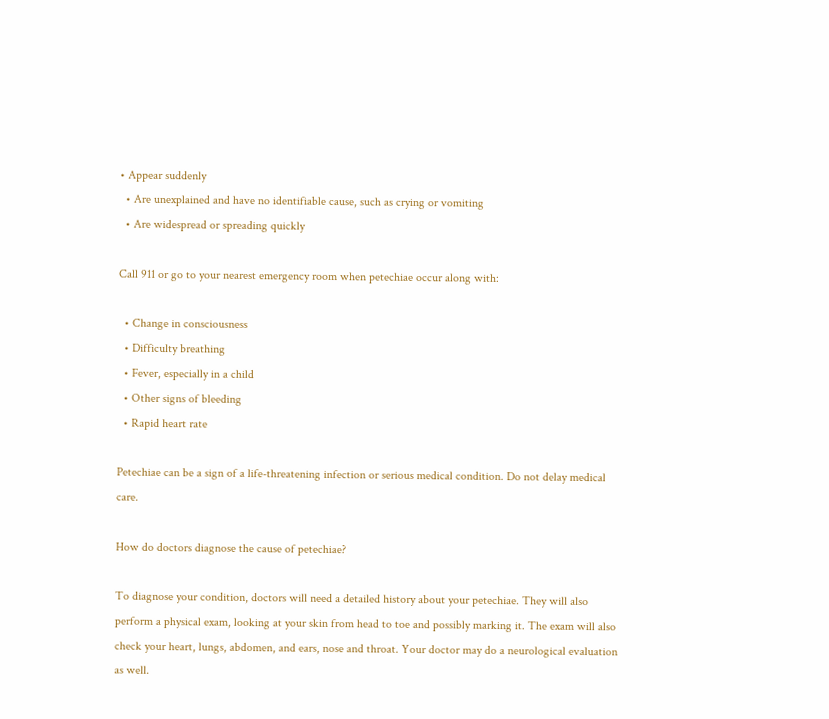• Appear suddenly
  • Are unexplained and have no identifiable cause, such as crying or vomiting
  • Are widespread or spreading quickly

Call 911 or go to your nearest emergency room when petechiae occur along with:

  • Change in consciousness
  • Difficulty breathing
  • Fever, especially in a child
  • Other signs of bleeding
  • Rapid heart rate

Petechiae can be a sign of a life-threatening infection or serious medical condition. Do not delay medical care.

How do doctors diagnose the cause of petechiae?

To diagnose your condition, doctors will need a detailed history about your petechiae. They will also perform a physical exam, looking at your skin from head to toe and possibly marking it. The exam will also check your heart, lungs, abdomen, and ears, nose and throat. Your doctor may do a neurological evaluation as well.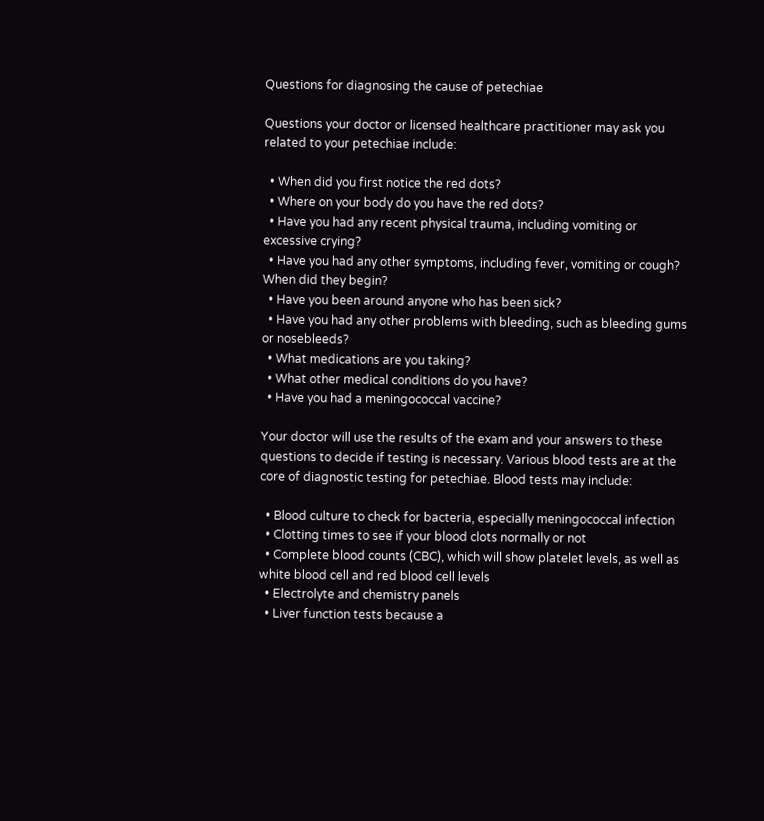Questions for diagnosing the cause of petechiae

Questions your doctor or licensed healthcare practitioner may ask you related to your petechiae include:

  • When did you first notice the red dots?
  • Where on your body do you have the red dots?
  • Have you had any recent physical trauma, including vomiting or excessive crying?
  • Have you had any other symptoms, including fever, vomiting or cough? When did they begin?
  • Have you been around anyone who has been sick?
  • Have you had any other problems with bleeding, such as bleeding gums or nosebleeds?
  • What medications are you taking?
  • What other medical conditions do you have?
  • Have you had a meningococcal vaccine?

Your doctor will use the results of the exam and your answers to these questions to decide if testing is necessary. Various blood tests are at the core of diagnostic testing for petechiae. Blood tests may include:

  • Blood culture to check for bacteria, especially meningococcal infection
  • Clotting times to see if your blood clots normally or not
  • Complete blood counts (CBC), which will show platelet levels, as well as white blood cell and red blood cell levels
  • Electrolyte and chemistry panels
  • Liver function tests because a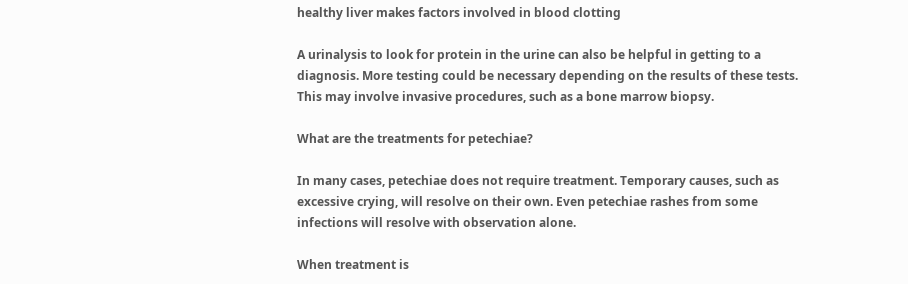healthy liver makes factors involved in blood clotting

A urinalysis to look for protein in the urine can also be helpful in getting to a diagnosis. More testing could be necessary depending on the results of these tests. This may involve invasive procedures, such as a bone marrow biopsy.

What are the treatments for petechiae?

In many cases, petechiae does not require treatment. Temporary causes, such as excessive crying, will resolve on their own. Even petechiae rashes from some infections will resolve with observation alone.

When treatment is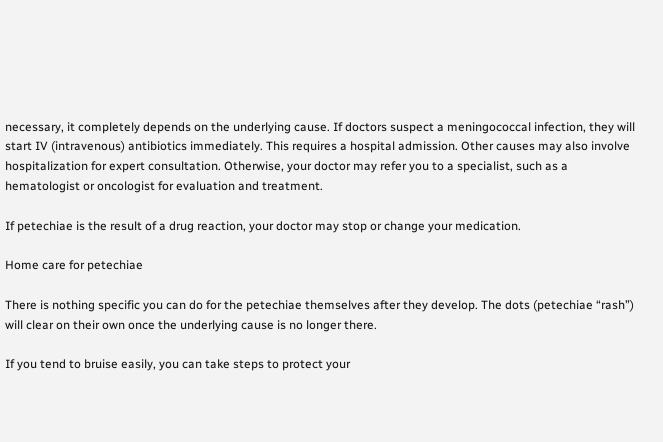necessary, it completely depends on the underlying cause. If doctors suspect a meningococcal infection, they will start IV (intravenous) antibiotics immediately. This requires a hospital admission. Other causes may also involve hospitalization for expert consultation. Otherwise, your doctor may refer you to a specialist, such as a hematologist or oncologist for evaluation and treatment.

If petechiae is the result of a drug reaction, your doctor may stop or change your medication.

Home care for petechiae

There is nothing specific you can do for the petechiae themselves after they develop. The dots (petechiae “rash”) will clear on their own once the underlying cause is no longer there.

If you tend to bruise easily, you can take steps to protect your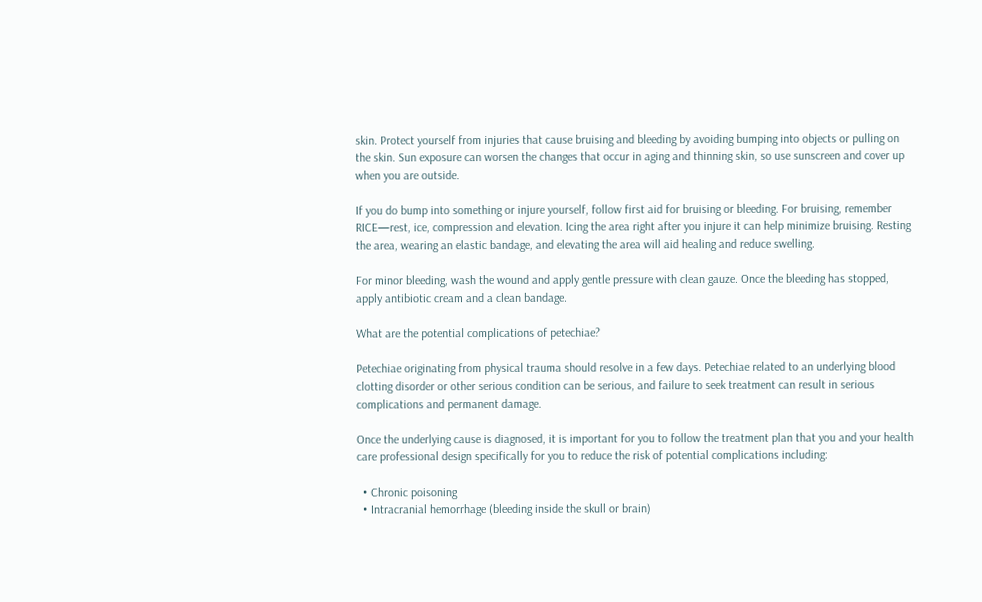skin. Protect yourself from injuries that cause bruising and bleeding by avoiding bumping into objects or pulling on the skin. Sun exposure can worsen the changes that occur in aging and thinning skin, so use sunscreen and cover up when you are outside.

If you do bump into something or injure yourself, follow first aid for bruising or bleeding. For bruising, remember RICE—rest, ice, compression and elevation. Icing the area right after you injure it can help minimize bruising. Resting the area, wearing an elastic bandage, and elevating the area will aid healing and reduce swelling.

For minor bleeding, wash the wound and apply gentle pressure with clean gauze. Once the bleeding has stopped, apply antibiotic cream and a clean bandage.

What are the potential complications of petechiae?

Petechiae originating from physical trauma should resolve in a few days. Petechiae related to an underlying blood clotting disorder or other serious condition can be serious, and failure to seek treatment can result in serious complications and permanent damage.

Once the underlying cause is diagnosed, it is important for you to follow the treatment plan that you and your health care professional design specifically for you to reduce the risk of potential complications including:

  • Chronic poisoning
  • Intracranial hemorrhage (bleeding inside the skull or brain)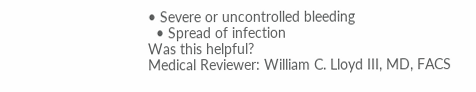• Severe or uncontrolled bleeding
  • Spread of infection
Was this helpful?
Medical Reviewer: William C. Lloyd III, MD, FACS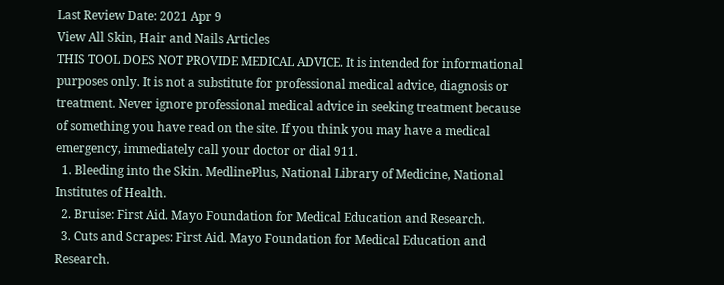Last Review Date: 2021 Apr 9
View All Skin, Hair and Nails Articles
THIS TOOL DOES NOT PROVIDE MEDICAL ADVICE. It is intended for informational purposes only. It is not a substitute for professional medical advice, diagnosis or treatment. Never ignore professional medical advice in seeking treatment because of something you have read on the site. If you think you may have a medical emergency, immediately call your doctor or dial 911.
  1. Bleeding into the Skin. MedlinePlus, National Library of Medicine, National Institutes of Health.
  2. Bruise: First Aid. Mayo Foundation for Medical Education and Research.
  3. Cuts and Scrapes: First Aid. Mayo Foundation for Medical Education and Research.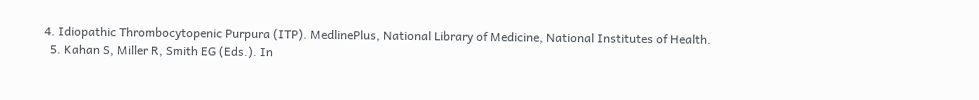4. Idiopathic Thrombocytopenic Purpura (ITP). MedlinePlus, National Library of Medicine, National Institutes of Health.
  5. Kahan S, Miller R, Smith EG (Eds.). In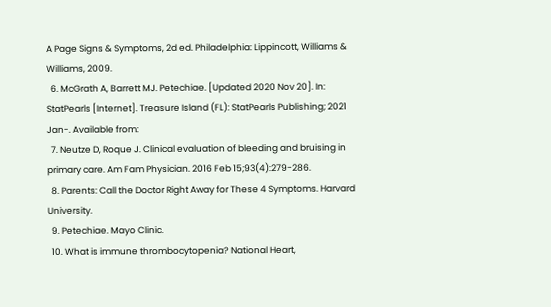A Page Signs & Symptoms, 2d ed. Philadelphia: Lippincott, Williams & Williams, 2009.
  6. McGrath A, Barrett MJ. Petechiae. [Updated 2020 Nov 20]. In: StatPearls [Internet]. Treasure Island (FL): StatPearls Publishing; 2021 Jan-. Available from:
  7. Neutze D, Roque J. Clinical evaluation of bleeding and bruising in primary care. Am Fam Physician. 2016 Feb 15;93(4):279-286.
  8. Parents: Call the Doctor Right Away for These 4 Symptoms. Harvard University.
  9. Petechiae. Mayo Clinic.
  10. What is immune thrombocytopenia? National Heart,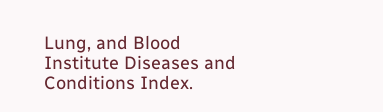Lung, and Blood Institute Diseases and Conditions Index.